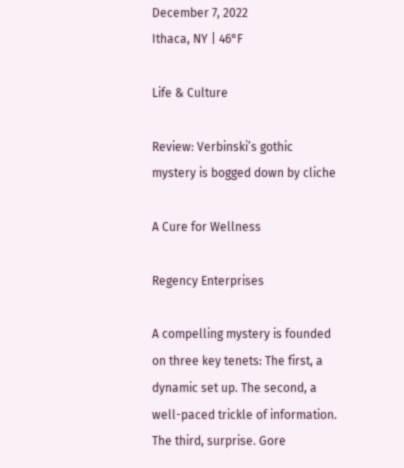December 7, 2022
Ithaca, NY | 46°F

Life & Culture

Review: Verbinski’s gothic mystery is bogged down by cliche

A Cure for Wellness

Regency Enterprises

A compelling mystery is founded on three key tenets: The first, a dynamic set up. The second, a well-paced trickle of information. The third, surprise. Gore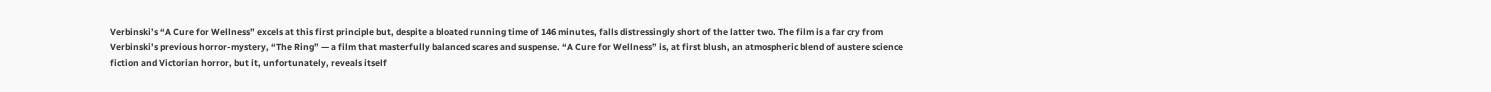Verbinski’s “A Cure for Wellness” excels at this first principle but, despite a bloated running time of 146 minutes, falls distressingly short of the latter two. The film is a far cry from Verbinski’s previous horror-mystery, “The Ring” — a film that masterfully balanced scares and suspense. “A Cure for Wellness” is, at first blush, an atmospheric blend of austere science fiction and Victorian horror, but it, unfortunately, reveals itself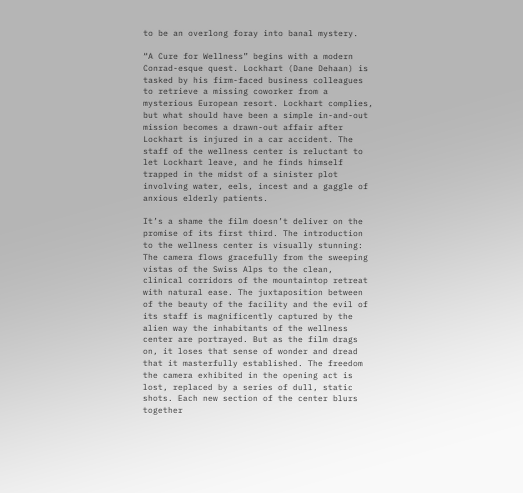to be an overlong foray into banal mystery.

“A Cure for Wellness” begins with a modern Conrad-esque quest. Lockhart (Dane Dehaan) is tasked by his firm-faced business colleagues to retrieve a missing coworker from a mysterious European resort. Lockhart complies, but what should have been a simple in-and-out mission becomes a drawn-out affair after Lockhart is injured in a car accident. The staff of the wellness center is reluctant to let Lockhart leave, and he finds himself trapped in the midst of a sinister plot involving water, eels, incest and a gaggle of anxious elderly patients.

It’s a shame the film doesn’t deliver on the promise of its first third. The introduction to the wellness center is visually stunning: The camera flows gracefully from the sweeping vistas of the Swiss Alps to the clean, clinical corridors of the mountaintop retreat with natural ease. The juxtaposition between of the beauty of the facility and the evil of its staff is magnificently captured by the alien way the inhabitants of the wellness center are portrayed. But as the film drags on, it loses that sense of wonder and dread that it masterfully established. The freedom the camera exhibited in the opening act is lost, replaced by a series of dull, static shots. Each new section of the center blurs together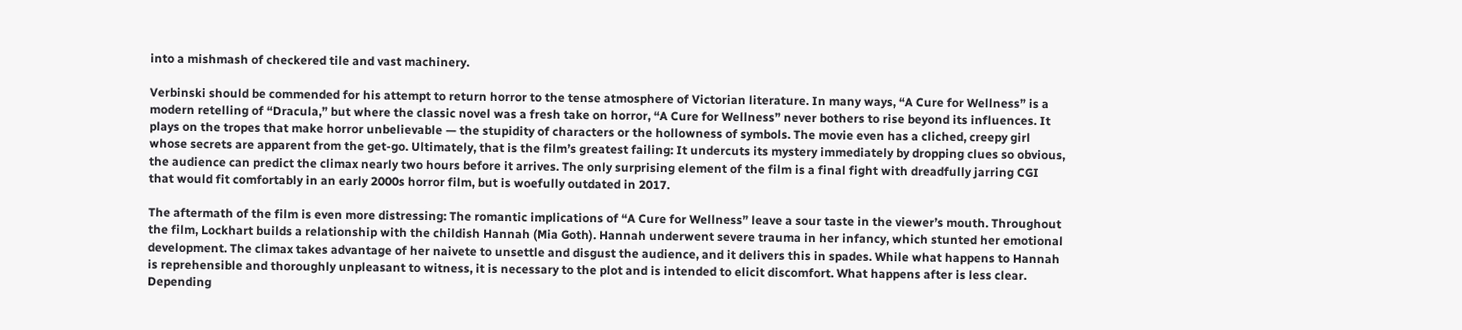into a mishmash of checkered tile and vast machinery.

Verbinski should be commended for his attempt to return horror to the tense atmosphere of Victorian literature. In many ways, “A Cure for Wellness” is a modern retelling of “Dracula,” but where the classic novel was a fresh take on horror, “A Cure for Wellness” never bothers to rise beyond its influences. It plays on the tropes that make horror unbelievable — the stupidity of characters or the hollowness of symbols. The movie even has a cliched, creepy girl whose secrets are apparent from the get-go. Ultimately, that is the film’s greatest failing: It undercuts its mystery immediately by dropping clues so obvious, the audience can predict the climax nearly two hours before it arrives. The only surprising element of the film is a final fight with dreadfully jarring CGI that would fit comfortably in an early 2000s horror film, but is woefully outdated in 2017.

The aftermath of the film is even more distressing: The romantic implications of “A Cure for Wellness” leave a sour taste in the viewer’s mouth. Throughout the film, Lockhart builds a relationship with the childish Hannah (Mia Goth). Hannah underwent severe trauma in her infancy, which stunted her emotional development. The climax takes advantage of her naivete to unsettle and disgust the audience, and it delivers this in spades. While what happens to Hannah is reprehensible and thoroughly unpleasant to witness, it is necessary to the plot and is intended to elicit discomfort. What happens after is less clear. Depending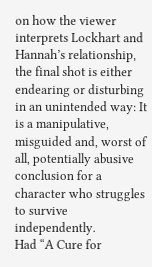on how the viewer interprets Lockhart and Hannah’s relationship, the final shot is either endearing or disturbing in an unintended way: It is a manipulative, misguided and, worst of all, potentially abusive conclusion for a character who struggles to survive independently.
Had “A Cure for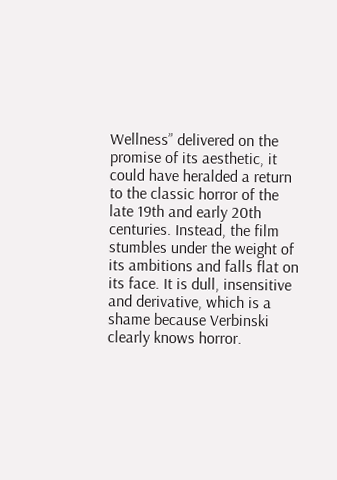Wellness” delivered on the promise of its aesthetic, it could have heralded a return to the classic horror of the late 19th and early 20th centuries. Instead, the film stumbles under the weight of its ambitions and falls flat on its face. It is dull, insensitive and derivative, which is a shame because Verbinski clearly knows horror.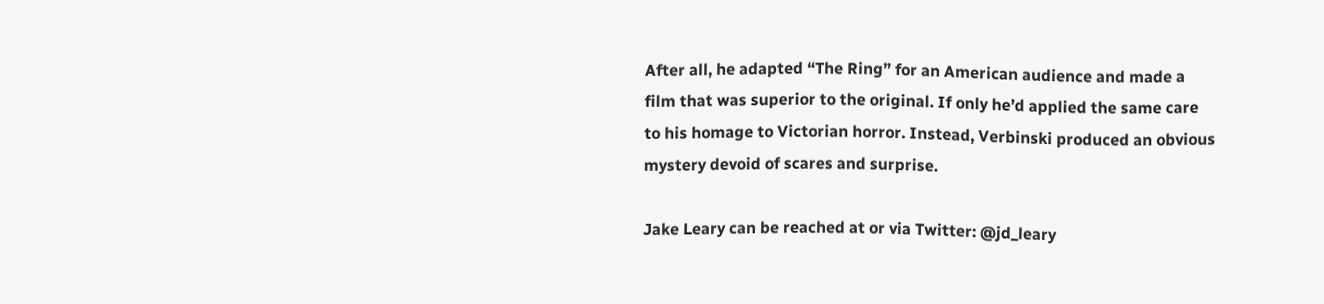After all, he adapted “The Ring” for an American audience and made a film that was superior to the original. If only he’d applied the same care to his homage to Victorian horror. Instead, Verbinski produced an obvious mystery devoid of scares and surprise.

Jake Leary can be reached at or via Twitter: @jd_leary